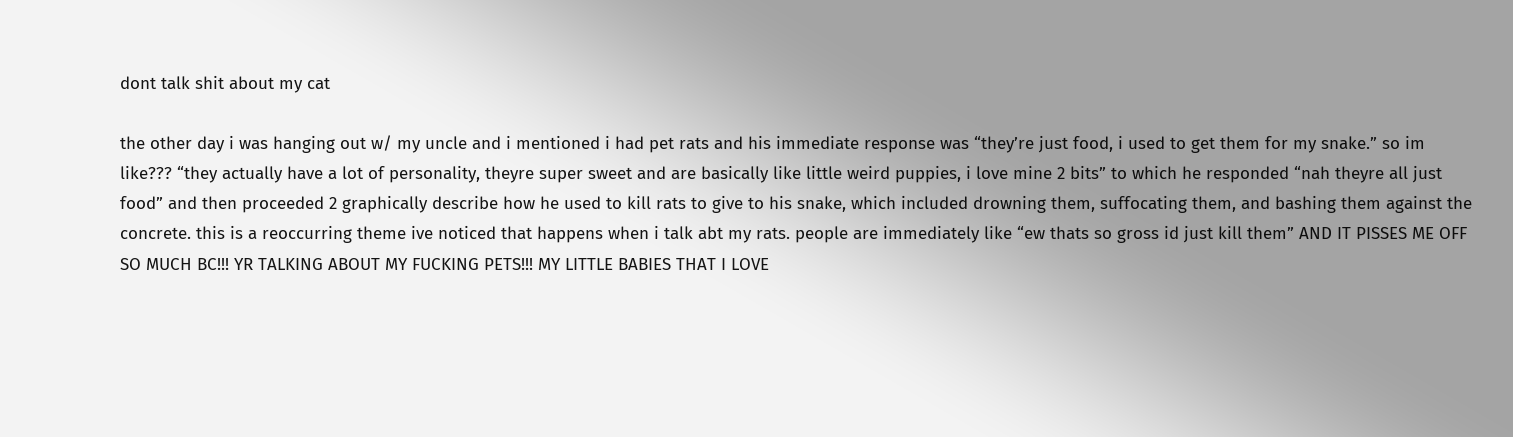dont talk shit about my cat

the other day i was hanging out w/ my uncle and i mentioned i had pet rats and his immediate response was “they’re just food, i used to get them for my snake.” so im like??? “they actually have a lot of personality, theyre super sweet and are basically like little weird puppies, i love mine 2 bits” to which he responded “nah theyre all just food” and then proceeded 2 graphically describe how he used to kill rats to give to his snake, which included drowning them, suffocating them, and bashing them against the concrete. this is a reoccurring theme ive noticed that happens when i talk abt my rats. people are immediately like “ew thats so gross id just kill them” AND IT PISSES ME OFF SO MUCH BC!!! YR TALKING ABOUT MY FUCKING PETS!!! MY LITTLE BABIES THAT I LOVE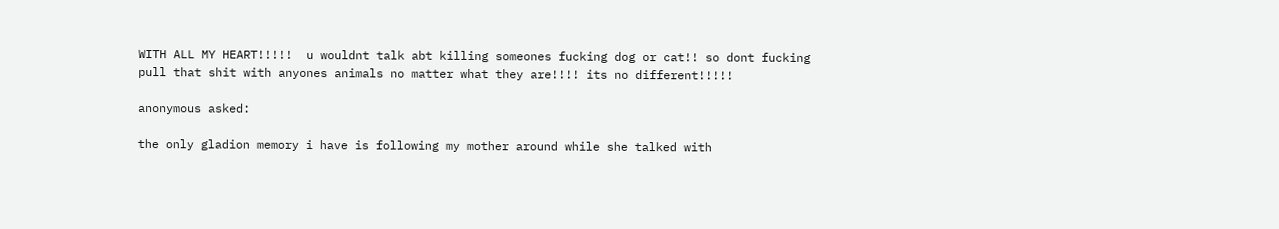WITH ALL MY HEART!!!!!  u wouldnt talk abt killing someones fucking dog or cat!! so dont fucking pull that shit with anyones animals no matter what they are!!!! its no different!!!!!

anonymous asked:

the only gladion memory i have is following my mother around while she talked with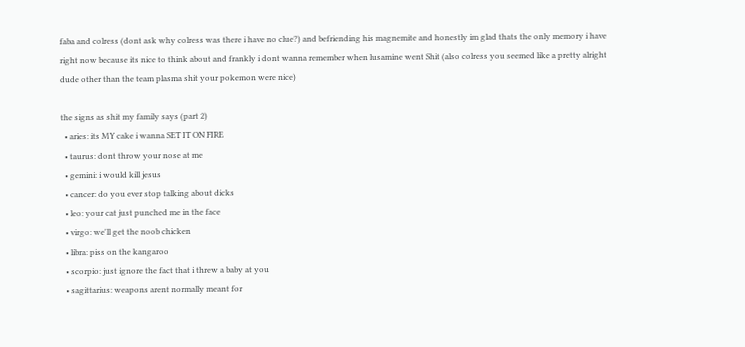faba and colress (dont ask why colress was there i have no clue?) and befriending his magnemite and honestly im glad thats the only memory i have right now because its nice to think about and frankly i dont wanna remember when lusamine went Shit (also colress you seemed like a pretty alright dude other than the team plasma shit your pokemon were nice)

the signs as shit my family says (part 2)
  • aries: its MY cake i wanna SET IT ON FIRE
  • taurus: dont throw your nose at me
  • gemini: i would kill jesus
  • cancer: do you ever stop talking about dicks
  • leo: your cat just punched me in the face
  • virgo: we'll get the noob chicken
  • libra: piss on the kangaroo
  • scorpio: just ignore the fact that i threw a baby at you
  • sagittarius: weapons arent normally meant for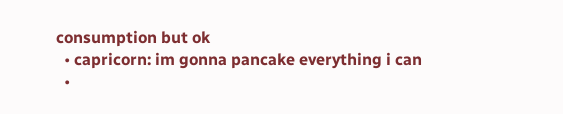consumption but ok
  • capricorn: im gonna pancake everything i can
  •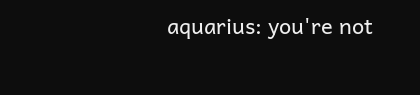aquarius: you're not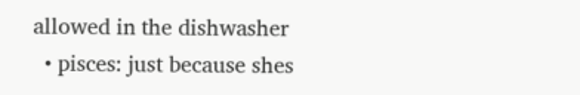allowed in the dishwasher
  • pisces: just because shes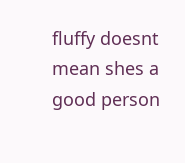fluffy doesnt mean shes a good person